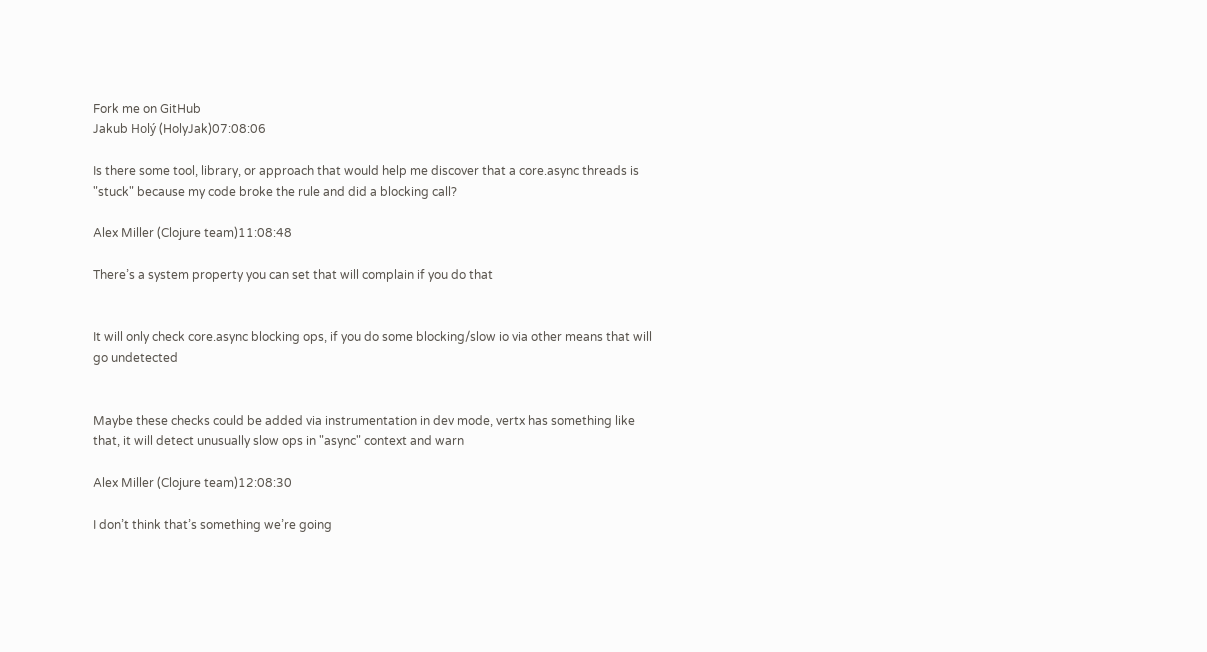Fork me on GitHub
Jakub Holý (HolyJak)07:08:06

Is there some tool, library, or approach that would help me discover that a core.async threads is "stuck" because my code broke the rule and did a blocking call?

Alex Miller (Clojure team)11:08:48

There’s a system property you can set that will complain if you do that


It will only check core.async blocking ops, if you do some blocking/slow io via other means that will go undetected


Maybe these checks could be added via instrumentation in dev mode, vertx has something like that, it will detect unusually slow ops in "async" context and warn

Alex Miller (Clojure team)12:08:30

I don’t think that’s something we’re going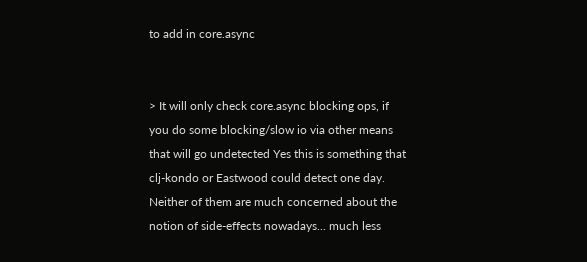to add in core.async


> It will only check core.async blocking ops, if you do some blocking/slow io via other means that will go undetected Yes this is something that clj-kondo or Eastwood could detect one day. Neither of them are much concerned about the notion of side-effects nowadays... much less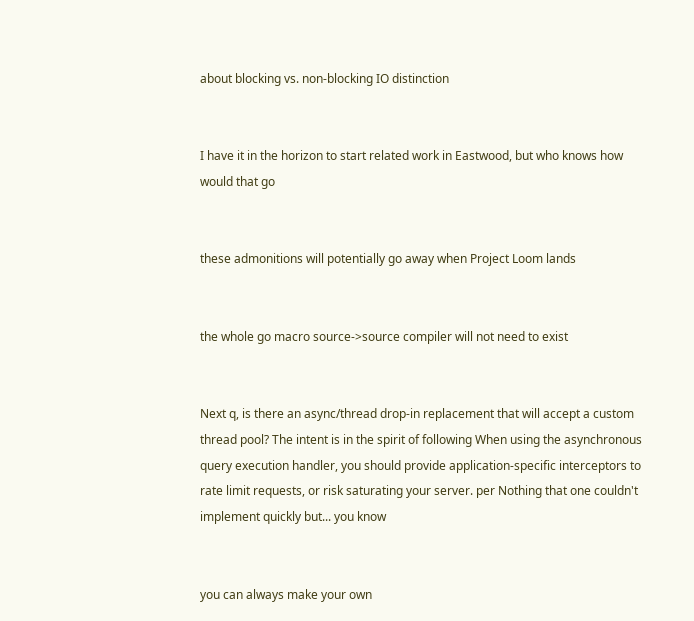about blocking vs. non-blocking IO distinction


I have it in the horizon to start related work in Eastwood, but who knows how would that go


these admonitions will potentially go away when Project Loom lands


the whole go macro source->source compiler will not need to exist


Next q, is there an async/thread drop-in replacement that will accept a custom thread pool? The intent is in the spirit of following When using the asynchronous query execution handler, you should provide application-specific interceptors to rate limit requests, or risk saturating your server. per Nothing that one couldn't implement quickly but... you know


you can always make your own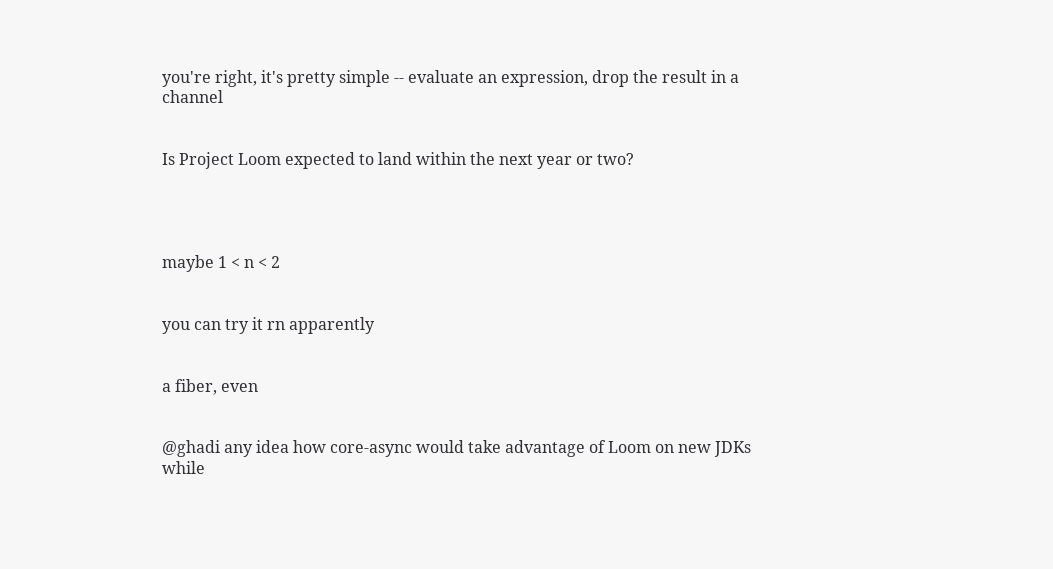you're right, it's pretty simple -- evaluate an expression, drop the result in a channel


Is Project Loom expected to land within the next year or two?




maybe 1 < n < 2


you can try it rn apparently


a fiber, even


@ghadi any idea how core-async would take advantage of Loom on new JDKs while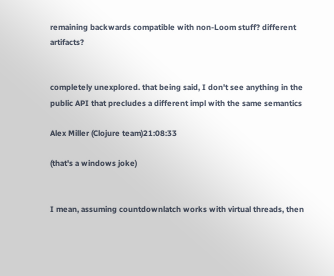remaining backwards compatible with non-Loom stuff? different artifacts?


completely unexplored. that being said, I don't see anything in the public API that precludes a different impl with the same semantics

Alex Miller (Clojure team)21:08:33

(that's a windows joke)


I mean, assuming countdownlatch works with virtual threads, then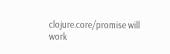clojure.core/promise will work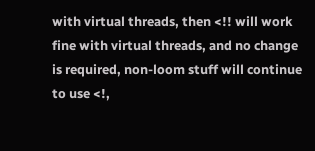with virtual threads, then <!! will work fine with virtual threads, and no change is required, non-loom stuff will continue to use <!,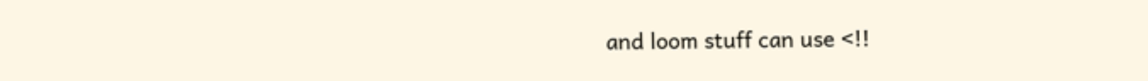and loom stuff can use <!!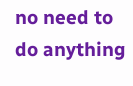no need to do anything